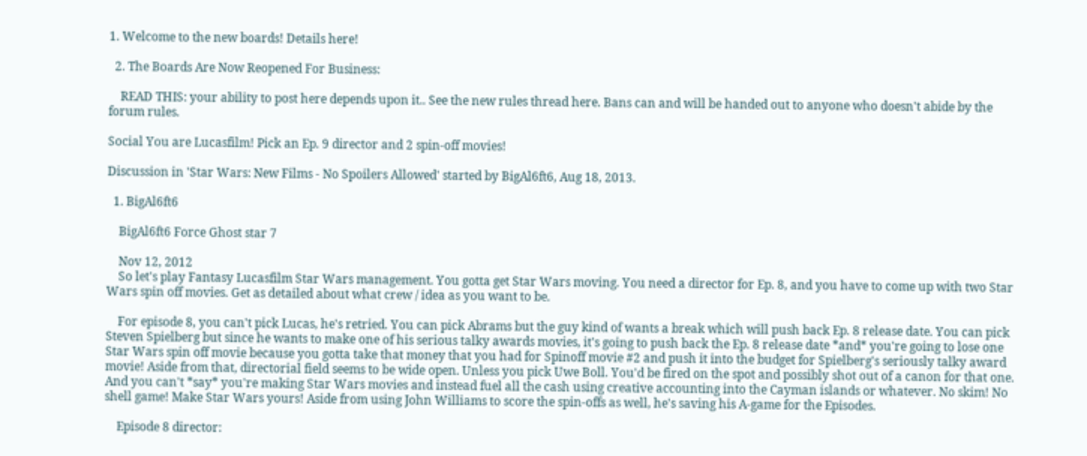1. Welcome to the new boards! Details here!

  2. The Boards Are Now Reopened For Business:

    READ THIS: your ability to post here depends upon it.. See the new rules thread here. Bans can and will be handed out to anyone who doesn't abide by the forum rules.

Social You are Lucasfilm! Pick an Ep. 9 director and 2 spin-off movies!

Discussion in 'Star Wars: New Films - No Spoilers Allowed' started by BigAl6ft6, Aug 18, 2013.

  1. BigAl6ft6

    BigAl6ft6 Force Ghost star 7

    Nov 12, 2012
    So let's play Fantasy Lucasfilm Star Wars management. You gotta get Star Wars moving. You need a director for Ep. 8, and you have to come up with two Star Wars spin off movies. Get as detailed about what crew / idea as you want to be.

    For episode 8, you can't pick Lucas, he's retried. You can pick Abrams but the guy kind of wants a break which will push back Ep. 8 release date. You can pick Steven Spielberg but since he wants to make one of his serious talky awards movies, it's going to push back the Ep. 8 release date *and* you're going to lose one Star Wars spin off movie because you gotta take that money that you had for Spinoff movie #2 and push it into the budget for Spielberg's seriously talky award movie! Aside from that, directorial field seems to be wide open. Unless you pick Uwe Boll. You'd be fired on the spot and possibly shot out of a canon for that one. And you can't *say* you're making Star Wars movies and instead fuel all the cash using creative accounting into the Cayman islands or whatever. No skim! No shell game! Make Star Wars yours! Aside from using John Williams to score the spin-offs as well, he's saving his A-game for the Episodes.

    Episode 8 director: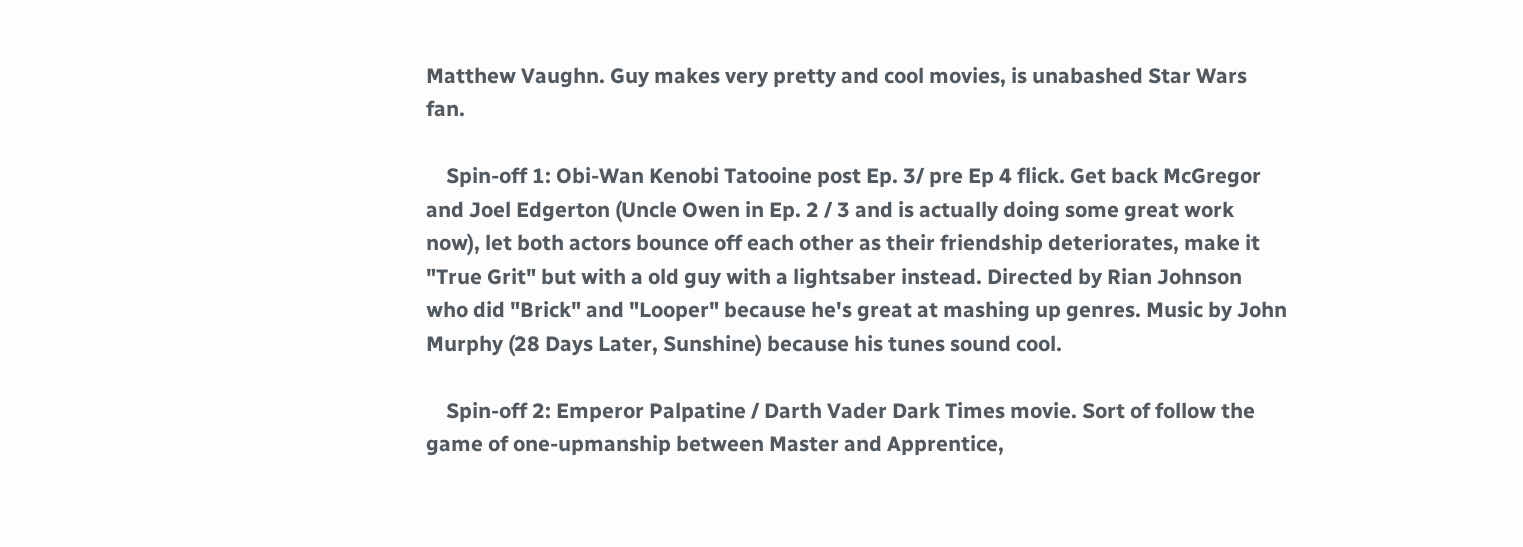Matthew Vaughn. Guy makes very pretty and cool movies, is unabashed Star Wars fan.

    Spin-off 1: Obi-Wan Kenobi Tatooine post Ep. 3/ pre Ep 4 flick. Get back McGregor and Joel Edgerton (Uncle Owen in Ep. 2 / 3 and is actually doing some great work now), let both actors bounce off each other as their friendship deteriorates, make it "True Grit" but with a old guy with a lightsaber instead. Directed by Rian Johnson who did "Brick" and "Looper" because he's great at mashing up genres. Music by John Murphy (28 Days Later, Sunshine) because his tunes sound cool.

    Spin-off 2: Emperor Palpatine / Darth Vader Dark Times movie. Sort of follow the game of one-upmanship between Master and Apprentice,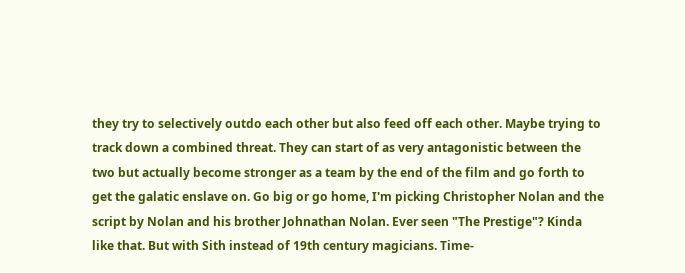they try to selectively outdo each other but also feed off each other. Maybe trying to track down a combined threat. They can start of as very antagonistic between the two but actually become stronger as a team by the end of the film and go forth to get the galatic enslave on. Go big or go home, I'm picking Christopher Nolan and the script by Nolan and his brother Johnathan Nolan. Ever seen "The Prestige"? Kinda like that. But with Sith instead of 19th century magicians. Time-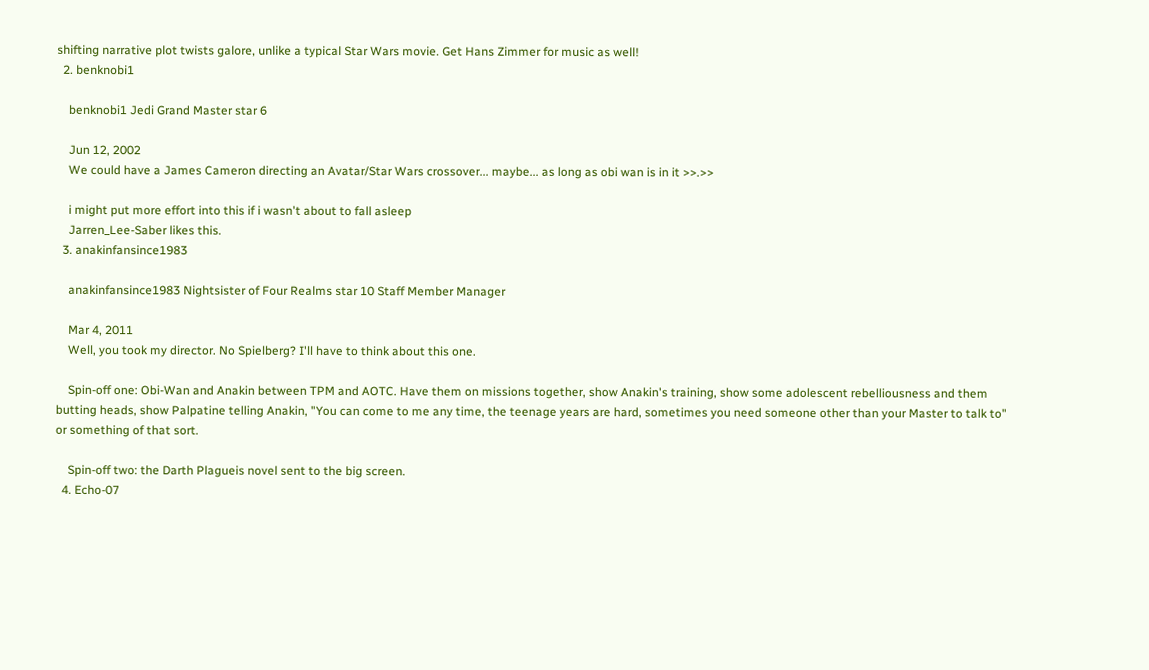shifting narrative plot twists galore, unlike a typical Star Wars movie. Get Hans Zimmer for music as well!
  2. benknobi1

    benknobi1 Jedi Grand Master star 6

    Jun 12, 2002
    We could have a James Cameron directing an Avatar/Star Wars crossover... maybe... as long as obi wan is in it >>.>>

    i might put more effort into this if i wasn't about to fall asleep
    Jarren_Lee-Saber likes this.
  3. anakinfansince1983

    anakinfansince1983 Nightsister of Four Realms star 10 Staff Member Manager

    Mar 4, 2011
    Well, you took my director. No Spielberg? I'll have to think about this one.

    Spin-off one: Obi-Wan and Anakin between TPM and AOTC. Have them on missions together, show Anakin's training, show some adolescent rebelliousness and them butting heads, show Palpatine telling Anakin, "You can come to me any time, the teenage years are hard, sometimes you need someone other than your Master to talk to" or something of that sort.

    Spin-off two: the Darth Plagueis novel sent to the big screen.
  4. Echo-07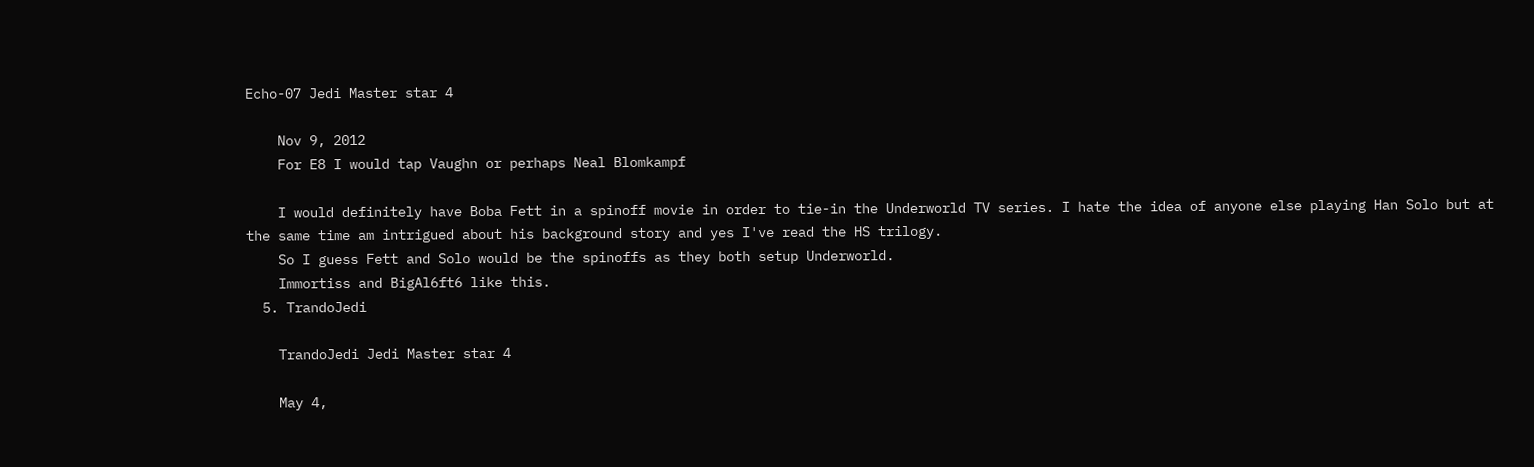Echo-07 Jedi Master star 4

    Nov 9, 2012
    For E8 I would tap Vaughn or perhaps Neal Blomkampf

    I would definitely have Boba Fett in a spinoff movie in order to tie-in the Underworld TV series. I hate the idea of anyone else playing Han Solo but at the same time am intrigued about his background story and yes I've read the HS trilogy.
    So I guess Fett and Solo would be the spinoffs as they both setup Underworld.
    Immortiss and BigAl6ft6 like this.
  5. TrandoJedi

    TrandoJedi Jedi Master star 4

    May 4,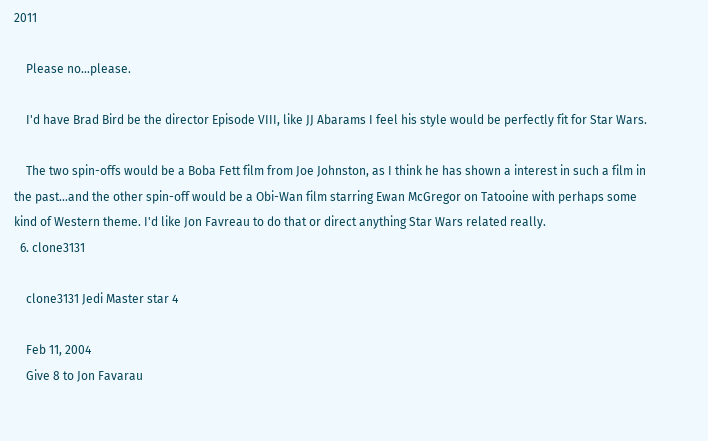2011

    Please no...please.

    I'd have Brad Bird be the director Episode VIII, like JJ Abarams I feel his style would be perfectly fit for Star Wars.

    The two spin-offs would be a Boba Fett film from Joe Johnston, as I think he has shown a interest in such a film in the past...and the other spin-off would be a Obi-Wan film starring Ewan McGregor on Tatooine with perhaps some kind of Western theme. I'd like Jon Favreau to do that or direct anything Star Wars related really.
  6. clone3131

    clone3131 Jedi Master star 4

    Feb 11, 2004
    Give 8 to Jon Favarau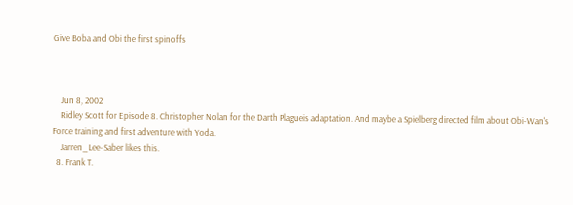Give Boba and Obi the first spinoffs



    Jun 8, 2002
    Ridley Scott for Episode 8. Christopher Nolan for the Darth Plagueis adaptation. And maybe a Spielberg directed film about Obi-Wan's Force training and first adventure with Yoda.
    Jarren_Lee-Saber likes this.
  8. Frank T.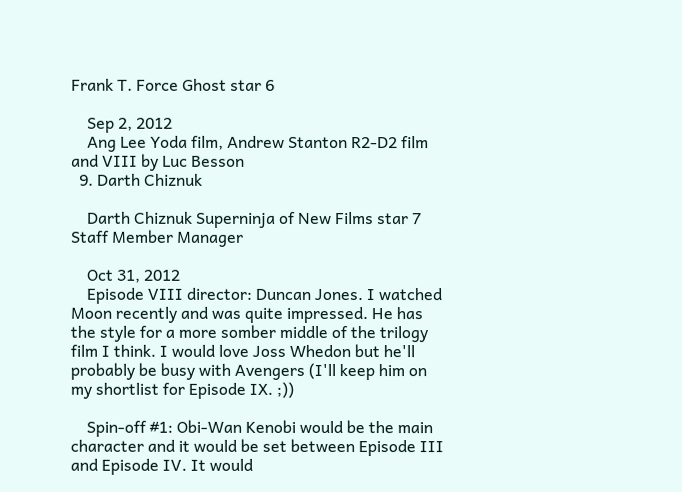Frank T. Force Ghost star 6

    Sep 2, 2012
    Ang Lee Yoda film, Andrew Stanton R2-D2 film and VIII by Luc Besson
  9. Darth Chiznuk

    Darth Chiznuk Superninja of New Films star 7 Staff Member Manager

    Oct 31, 2012
    Episode VIII director: Duncan Jones. I watched Moon recently and was quite impressed. He has the style for a more somber middle of the trilogy film I think. I would love Joss Whedon but he'll probably be busy with Avengers (I'll keep him on my shortlist for Episode IX. ;))

    Spin-off #1: Obi-Wan Kenobi would be the main character and it would be set between Episode III and Episode IV. It would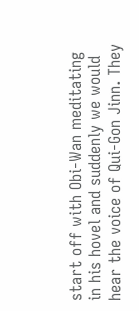start off with Obi-Wan meditating in his hovel and suddenly we would hear the voice of Qui-Gon Jinn. They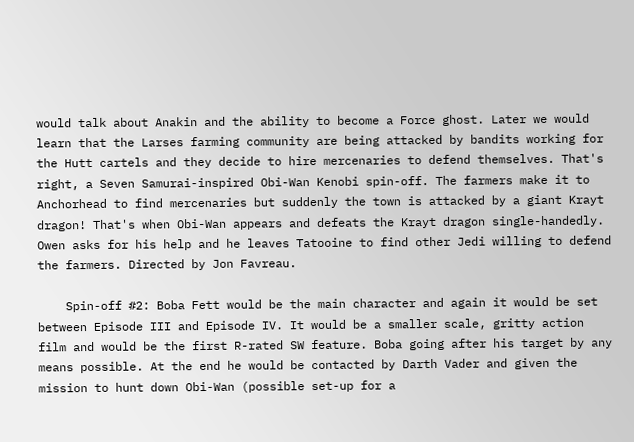would talk about Anakin and the ability to become a Force ghost. Later we would learn that the Larses farming community are being attacked by bandits working for the Hutt cartels and they decide to hire mercenaries to defend themselves. That's right, a Seven Samurai-inspired Obi-Wan Kenobi spin-off. The farmers make it to Anchorhead to find mercenaries but suddenly the town is attacked by a giant Krayt dragon! That's when Obi-Wan appears and defeats the Krayt dragon single-handedly. Owen asks for his help and he leaves Tatooine to find other Jedi willing to defend the farmers. Directed by Jon Favreau.

    Spin-off #2: Boba Fett would be the main character and again it would be set between Episode III and Episode IV. It would be a smaller scale, gritty action film and would be the first R-rated SW feature. Boba going after his target by any means possible. At the end he would be contacted by Darth Vader and given the mission to hunt down Obi-Wan (possible set-up for a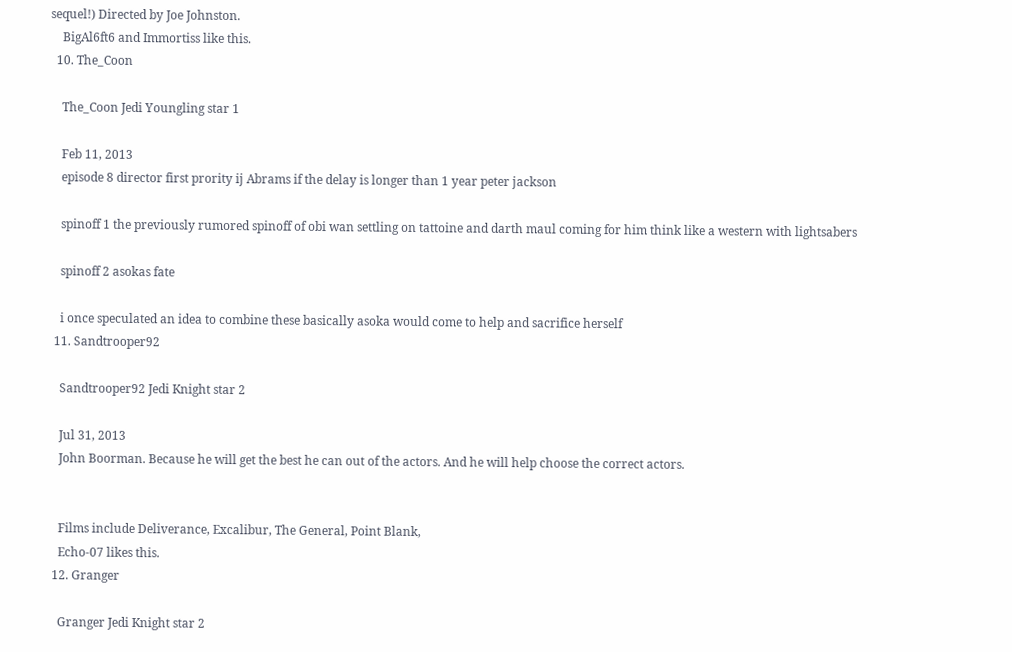sequel!) Directed by Joe Johnston.
    BigAl6ft6 and Immortiss like this.
  10. The_Coon

    The_Coon Jedi Youngling star 1

    Feb 11, 2013
    episode 8 director first prority ij Abrams if the delay is longer than 1 year peter jackson

    spinoff 1 the previously rumored spinoff of obi wan settling on tattoine and darth maul coming for him think like a western with lightsabers

    spinoff 2 asokas fate

    i once speculated an idea to combine these basically asoka would come to help and sacrifice herself
  11. Sandtrooper92

    Sandtrooper92 Jedi Knight star 2

    Jul 31, 2013
    John Boorman. Because he will get the best he can out of the actors. And he will help choose the correct actors.


    Films include Deliverance, Excalibur, The General, Point Blank,
    Echo-07 likes this.
  12. Granger

    Granger Jedi Knight star 2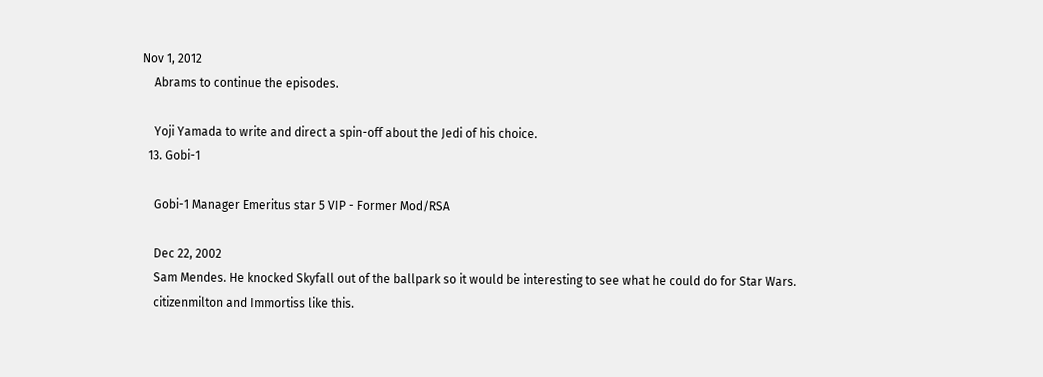Nov 1, 2012
    Abrams to continue the episodes.

    Yoji Yamada to write and direct a spin-off about the Jedi of his choice.
  13. Gobi-1

    Gobi-1 Manager Emeritus star 5 VIP - Former Mod/RSA

    Dec 22, 2002
    Sam Mendes. He knocked Skyfall out of the ballpark so it would be interesting to see what he could do for Star Wars.
    citizenmilton and Immortiss like this.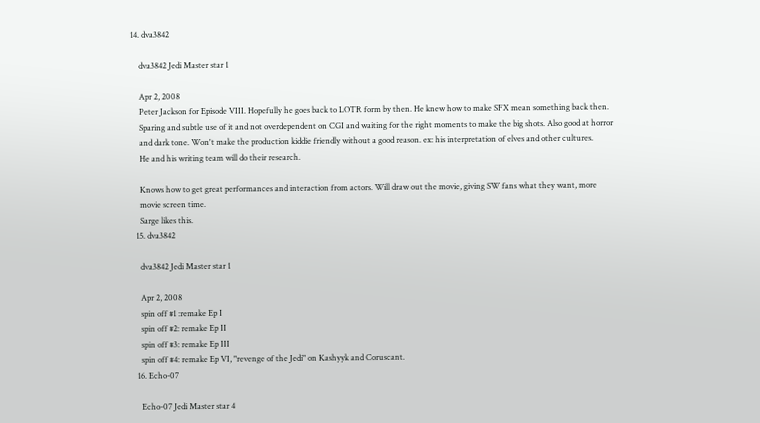14. dva3842

    dva3842 Jedi Master star 1

    Apr 2, 2008
    Peter Jackson for Episode VIII. Hopefully he goes back to LOTR form by then. He knew how to make SFX mean something back then.
    Sparing and subtle use of it and not overdependent on CGI and waiting for the right moments to make the big shots. Also good at horror
    and dark tone. Won't make the production kiddie friendly without a good reason. ex: his interpretation of elves and other cultures.
    He and his writing team will do their research.

    Knows how to get great performances and interaction from actors. Will draw out the movie, giving SW fans what they want, more
    movie screen time.
    Sarge likes this.
  15. dva3842

    dva3842 Jedi Master star 1

    Apr 2, 2008
    spin off #1 :remake Ep I
    spin off #2: remake Ep II
    spin off #3: remake Ep III
    spin off #4: remake Ep VI, "revenge of the Jedi" on Kashyyk and Coruscant.
  16. Echo-07

    Echo-07 Jedi Master star 4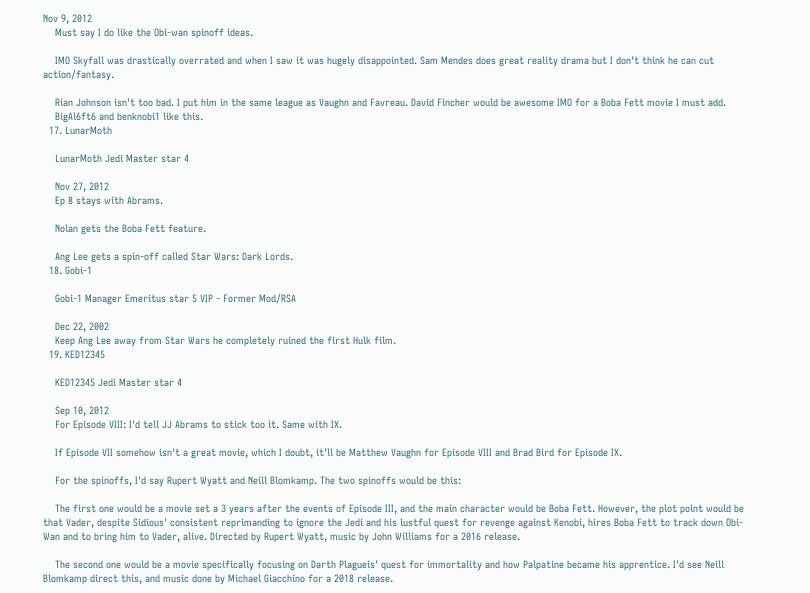Nov 9, 2012
    Must say I do like the Obi-wan spinoff ideas.

    IMO Skyfall was drastically overrated and when I saw it was hugely disappointed. Sam Mendes does great reality drama but I don't think he can cut action/fantasy.

    Rian Johnson isn't too bad. I put him in the same league as Vaughn and Favreau. David Fincher would be awesome IMO for a Boba Fett movie I must add.
    BigAl6ft6 and benknobi1 like this.
  17. LunarMoth

    LunarMoth Jedi Master star 4

    Nov 27, 2012
    Ep 8 stays with Abrams.

    Nolan gets the Boba Fett feature.

    Ang Lee gets a spin-off called Star Wars: Dark Lords.
  18. Gobi-1

    Gobi-1 Manager Emeritus star 5 VIP - Former Mod/RSA

    Dec 22, 2002
    Keep Ang Lee away from Star Wars he completely ruined the first Hulk film.
  19. KED12345

    KED12345 Jedi Master star 4

    Sep 10, 2012
    For Episode VIII: I'd tell JJ Abrams to stick too it. Same with IX.

    If Episode VII somehow isn't a great movie, which I doubt, it'll be Matthew Vaughn for Episode VIII and Brad Bird for Episode IX.

    For the spinoffs, I'd say Rupert Wyatt and Neill Blomkamp. The two spinoffs would be this:

    The first one would be a movie set a 3 years after the events of Episode III, and the main character would be Boba Fett. However, the plot point would be that Vader, despite Sidious' consistent reprimanding to ignore the Jedi and his lustful quest for revenge against Kenobi, hires Boba Fett to track down Obi-Wan and to bring him to Vader, alive. Directed by Rupert Wyatt, music by John Williams for a 2016 release.

    The second one would be a movie specifically focusing on Darth Plagueis' quest for immortality and how Palpatine became his apprentice. I'd see Neill Blomkamp direct this, and music done by Michael Giacchino for a 2018 release.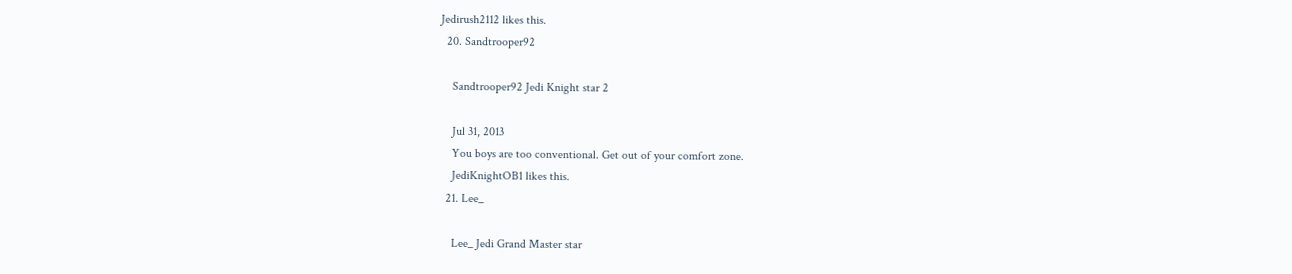Jedirush2112 likes this.
  20. Sandtrooper92

    Sandtrooper92 Jedi Knight star 2

    Jul 31, 2013
    You boys are too conventional. Get out of your comfort zone.
    JediKnightOB1 likes this.
  21. Lee_

    Lee_ Jedi Grand Master star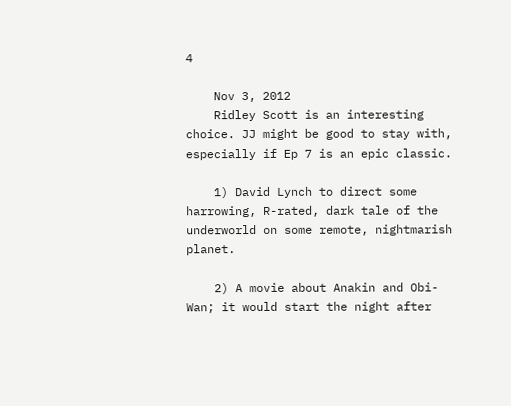4

    Nov 3, 2012
    Ridley Scott is an interesting choice. JJ might be good to stay with, especially if Ep 7 is an epic classic.

    1) David Lynch to direct some harrowing, R-rated, dark tale of the underworld on some remote, nightmarish planet.

    2) A movie about Anakin and Obi-Wan; it would start the night after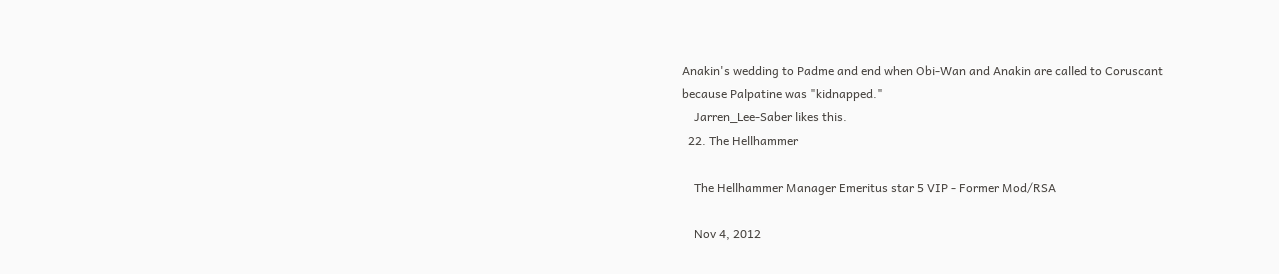Anakin's wedding to Padme and end when Obi-Wan and Anakin are called to Coruscant because Palpatine was "kidnapped."
    Jarren_Lee-Saber likes this.
  22. The Hellhammer

    The Hellhammer Manager Emeritus star 5 VIP - Former Mod/RSA

    Nov 4, 2012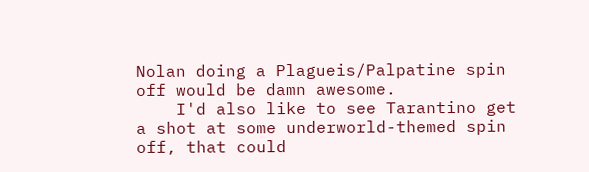Nolan doing a Plagueis/Palpatine spin off would be damn awesome.
    I'd also like to see Tarantino get a shot at some underworld-themed spin off, that could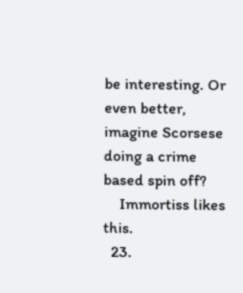be interesting. Or even better, imagine Scorsese doing a crime based spin off?
    Immortiss likes this.
  23.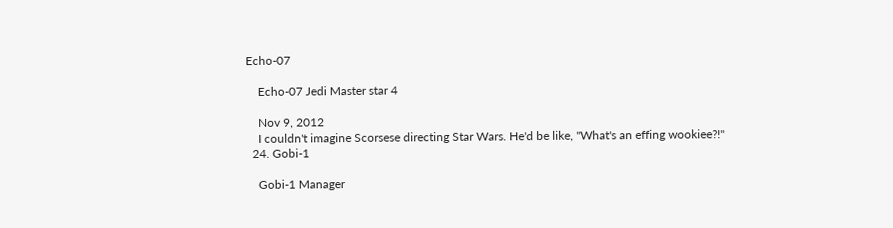Echo-07

    Echo-07 Jedi Master star 4

    Nov 9, 2012
    I couldn't imagine Scorsese directing Star Wars. He'd be like, "What's an effing wookiee?!"
  24. Gobi-1

    Gobi-1 Manager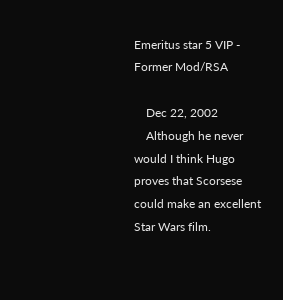Emeritus star 5 VIP - Former Mod/RSA

    Dec 22, 2002
    Although he never would I think Hugo proves that Scorsese could make an excellent Star Wars film.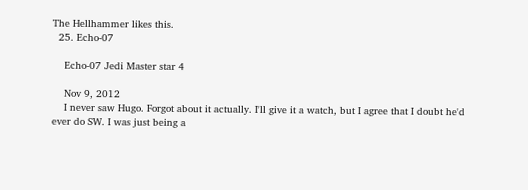The Hellhammer likes this.
  25. Echo-07

    Echo-07 Jedi Master star 4

    Nov 9, 2012
    I never saw Hugo. Forgot about it actually. I'll give it a watch, but I agree that I doubt he'd ever do SW. I was just being a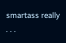smartass really . . .